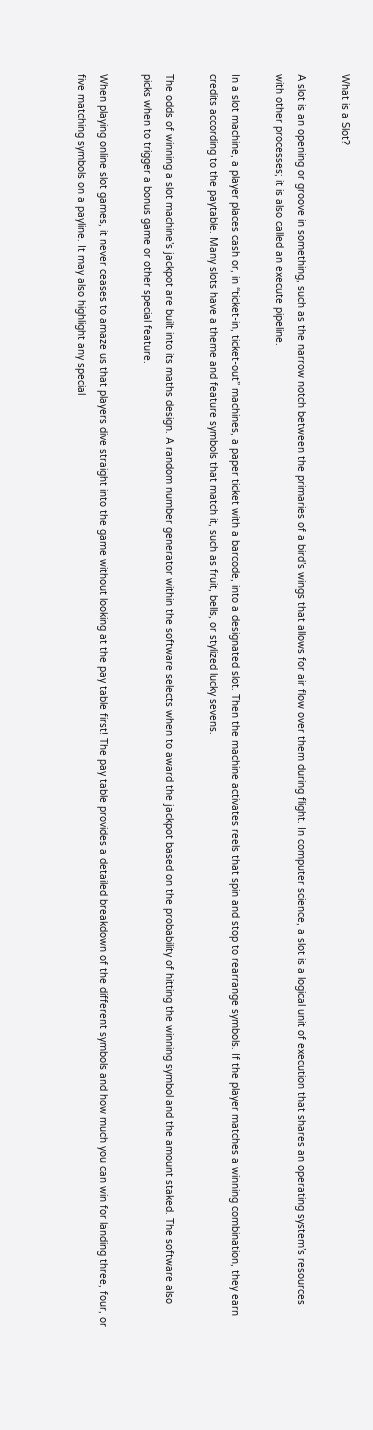What is a Slot?

A slot is an opening or groove in something, such as the narrow notch between the primaries of a bird’s wings that allows for air flow over them during flight. In computer science, a slot is a logical unit of execution that shares an operating system’s resources with other processes; it is also called an execute pipeline.

In a slot machine, a player places cash or, in “ticket-in, ticket-out” machines, a paper ticket with a barcode, into a designated slot. Then the machine activates reels that spin and stop to rearrange symbols. If the player matches a winning combination, they earn credits according to the paytable. Many slots have a theme and feature symbols that match it, such as fruit, bells, or stylized lucky sevens.

The odds of winning a slot machine’s jackpot are built into its maths design. A random number generator within the software selects when to award the jackpot based on the probability of hitting the winning symbol and the amount staked. The software also picks when to trigger a bonus game or other special feature.

When playing online slot games, it never ceases to amaze us that players dive straight into the game without looking at the pay table first! The pay table provides a detailed breakdown of the different symbols and how much you can win for landing three, four, or five matching symbols on a payline. It may also highlight any special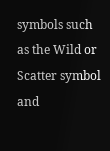symbols such as the Wild or Scatter symbol and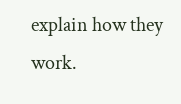explain how they work.